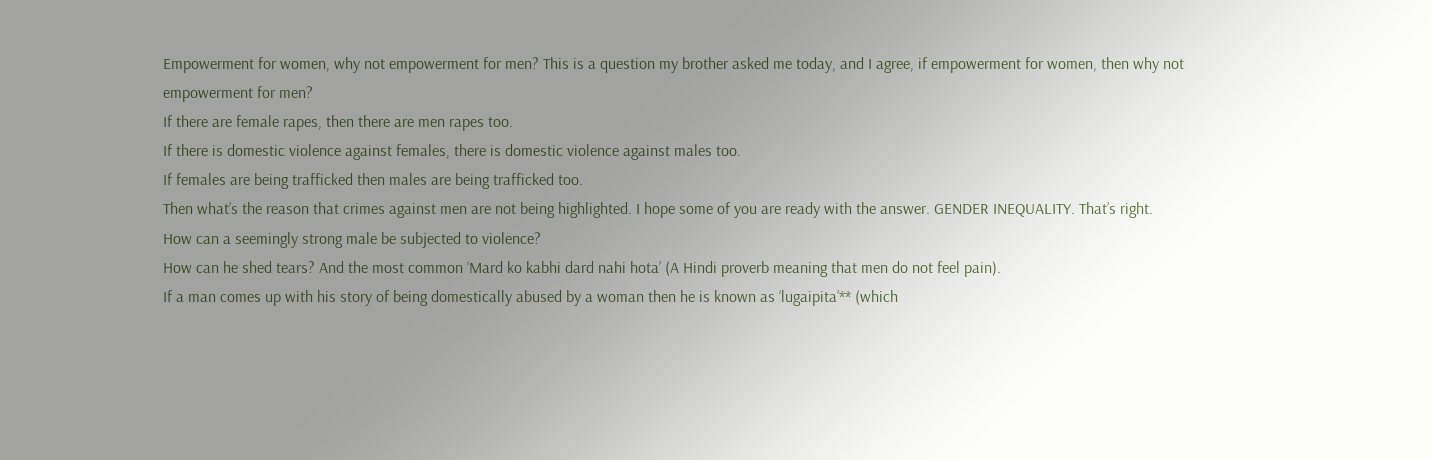Empowerment for women, why not empowerment for men? This is a question my brother asked me today, and I agree, if empowerment for women, then why not empowerment for men?
If there are female rapes, then there are men rapes too.
If there is domestic violence against females, there is domestic violence against males too.
If females are being trafficked then males are being trafficked too.
Then what’s the reason that crimes against men are not being highlighted. I hope some of you are ready with the answer. GENDER INEQUALITY. That’s right.
How can a seemingly strong male be subjected to violence?
How can he shed tears? And the most common ‘Mard ko kabhi dard nahi hota’ (A Hindi proverb meaning that men do not feel pain).
If a man comes up with his story of being domestically abused by a woman then he is known as ‘lugaipita’** (which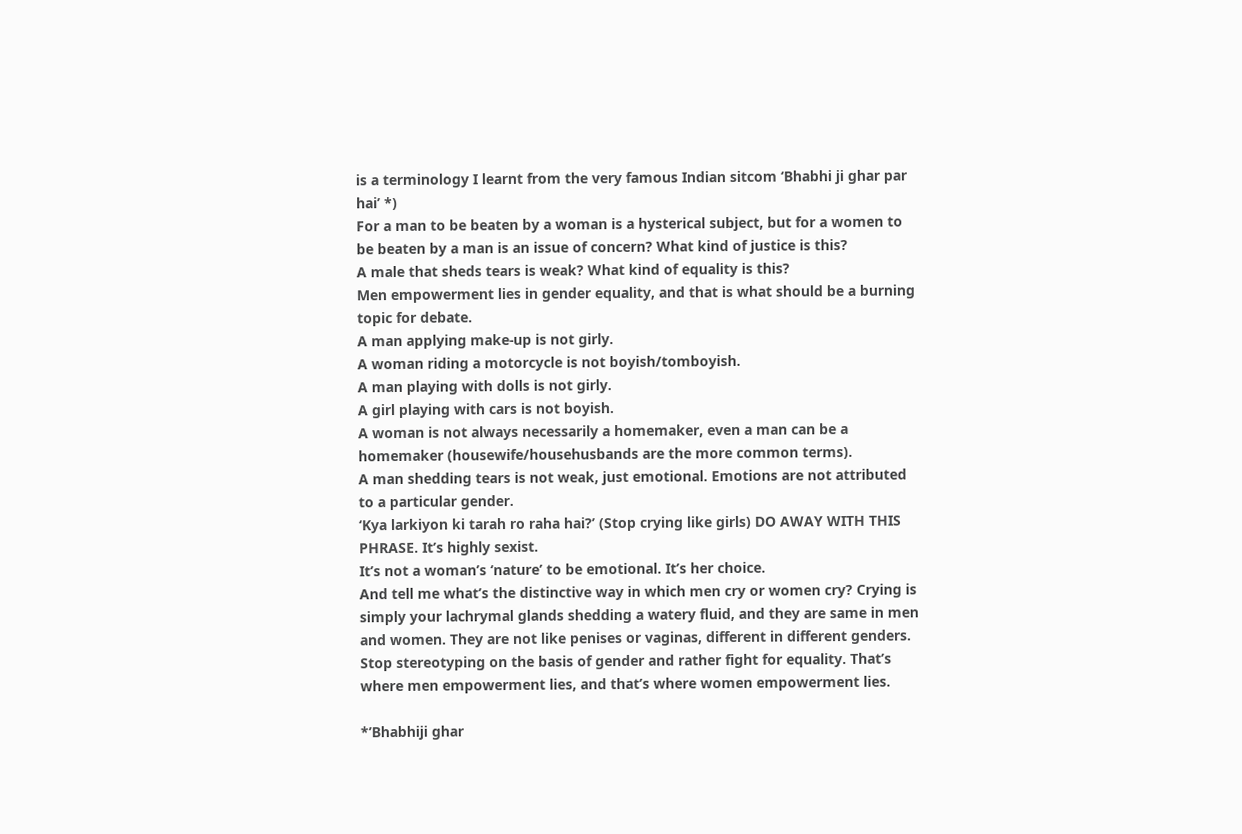is a terminology I learnt from the very famous Indian sitcom ‘Bhabhi ji ghar par hai’ *)
For a man to be beaten by a woman is a hysterical subject, but for a women to be beaten by a man is an issue of concern? What kind of justice is this?
A male that sheds tears is weak? What kind of equality is this?
Men empowerment lies in gender equality, and that is what should be a burning topic for debate.
A man applying make-up is not girly.
A woman riding a motorcycle is not boyish/tomboyish.
A man playing with dolls is not girly.
A girl playing with cars is not boyish.
A woman is not always necessarily a homemaker, even a man can be a homemaker (housewife/househusbands are the more common terms).
A man shedding tears is not weak, just emotional. Emotions are not attributed to a particular gender.
‘Kya larkiyon ki tarah ro raha hai?’ (Stop crying like girls) DO AWAY WITH THIS PHRASE. It’s highly sexist.
It’s not a woman’s ‘nature’ to be emotional. It’s her choice.
And tell me what’s the distinctive way in which men cry or women cry? Crying is simply your lachrymal glands shedding a watery fluid, and they are same in men and women. They are not like penises or vaginas, different in different genders.
Stop stereotyping on the basis of gender and rather fight for equality. That’s where men empowerment lies, and that’s where women empowerment lies.

*’Bhabhiji ghar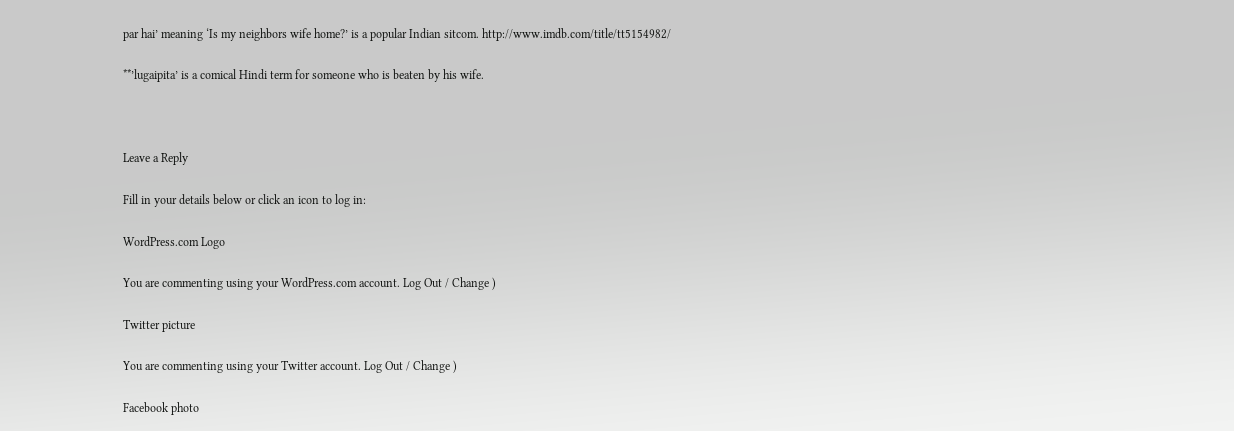par hai’ meaning ‘Is my neighbors wife home?’ is a popular Indian sitcom. http://www.imdb.com/title/tt5154982/

**’lugaipita’ is a comical Hindi term for someone who is beaten by his wife.



Leave a Reply

Fill in your details below or click an icon to log in:

WordPress.com Logo

You are commenting using your WordPress.com account. Log Out / Change )

Twitter picture

You are commenting using your Twitter account. Log Out / Change )

Facebook photo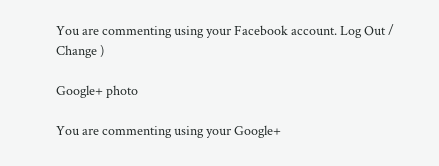You are commenting using your Facebook account. Log Out / Change )

Google+ photo

You are commenting using your Google+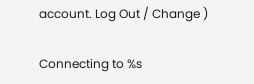account. Log Out / Change )

Connecting to %s